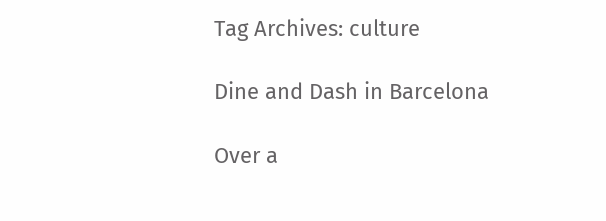Tag Archives: culture

Dine and Dash in Barcelona

Over a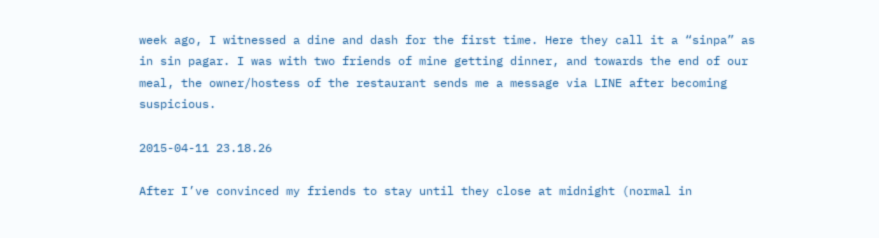week ago, I witnessed a dine and dash for the first time. Here they call it a “sinpa” as in sin pagar. I was with two friends of mine getting dinner, and towards the end of our meal, the owner/hostess of the restaurant sends me a message via LINE after becoming suspicious.

2015-04-11 23.18.26

After I’ve convinced my friends to stay until they close at midnight (normal in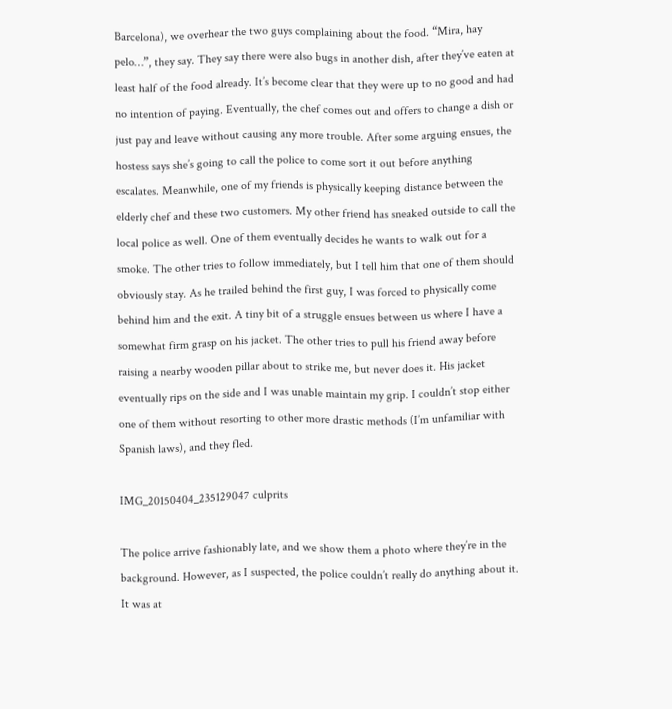Barcelona), we overhear the two guys complaining about the food. “Mira, hay pelo…”, they say. They say there were also bugs in another dish, after they’ve eaten at least half of the food already. It’s become clear that they were up to no good and had no intention of paying. Eventually, the chef comes out and offers to change a dish or just pay and leave without causing any more trouble. After some arguing ensues, the hostess says she’s going to call the police to come sort it out before anything escalates. Meanwhile, one of my friends is physically keeping distance between the elderly chef and these two customers. My other friend has sneaked outside to call the local police as well. One of them eventually decides he wants to walk out for a smoke. The other tries to follow immediately, but I tell him that one of them should obviously stay. As he trailed behind the first guy, I was forced to physically come behind him and the exit. A tiny bit of a struggle ensues between us where I have a somewhat firm grasp on his jacket. The other tries to pull his friend away before raising a nearby wooden pillar about to strike me, but never does it. His jacket eventually rips on the side and I was unable maintain my grip. I couldn’t stop either one of them without resorting to other more drastic methods (I’m unfamiliar with Spanish laws), and they fled.

IMG_20150404_235129047 culprits

The police arrive fashionably late, and we show them a photo where they’re in the background. However, as I suspected, the police couldn’t really do anything about it. It was at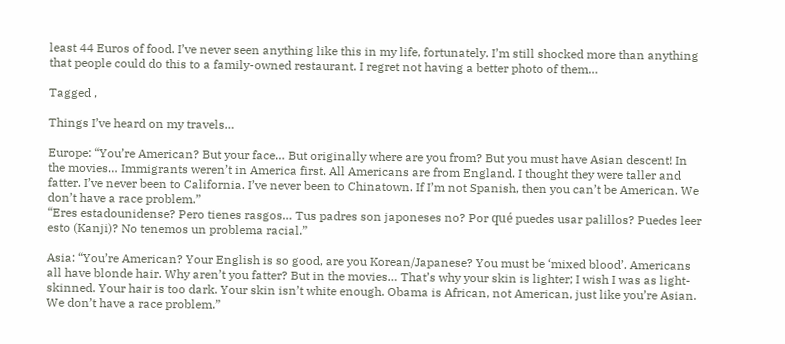least 44 Euros of food. I’ve never seen anything like this in my life, fortunately. I’m still shocked more than anything that people could do this to a family-owned restaurant. I regret not having a better photo of them…

Tagged ,

Things I’ve heard on my travels…

Europe: “You’re American? But your face… But originally where are you from? But you must have Asian descent! In the movies… Immigrants weren’t in America first. All Americans are from England. I thought they were taller and fatter. I’ve never been to California. I’ve never been to Chinatown. If I’m not Spanish, then you can’t be American. We don’t have a race problem.”
“Eres estadounidense? Pero tienes rasgos… Tus padres son japoneses no? Por qué puedes usar palillos? Puedes leer esto (Kanji)? No tenemos un problema racial.”

Asia: “You’re American? Your English is so good, are you Korean/Japanese? You must be ‘mixed blood’. Americans all have blonde hair. Why aren’t you fatter? But in the movies… That’s why your skin is lighter; I wish I was as light-skinned. Your hair is too dark. Your skin isn’t white enough. Obama is African, not American, just like you’re Asian. We don’t have a race problem.”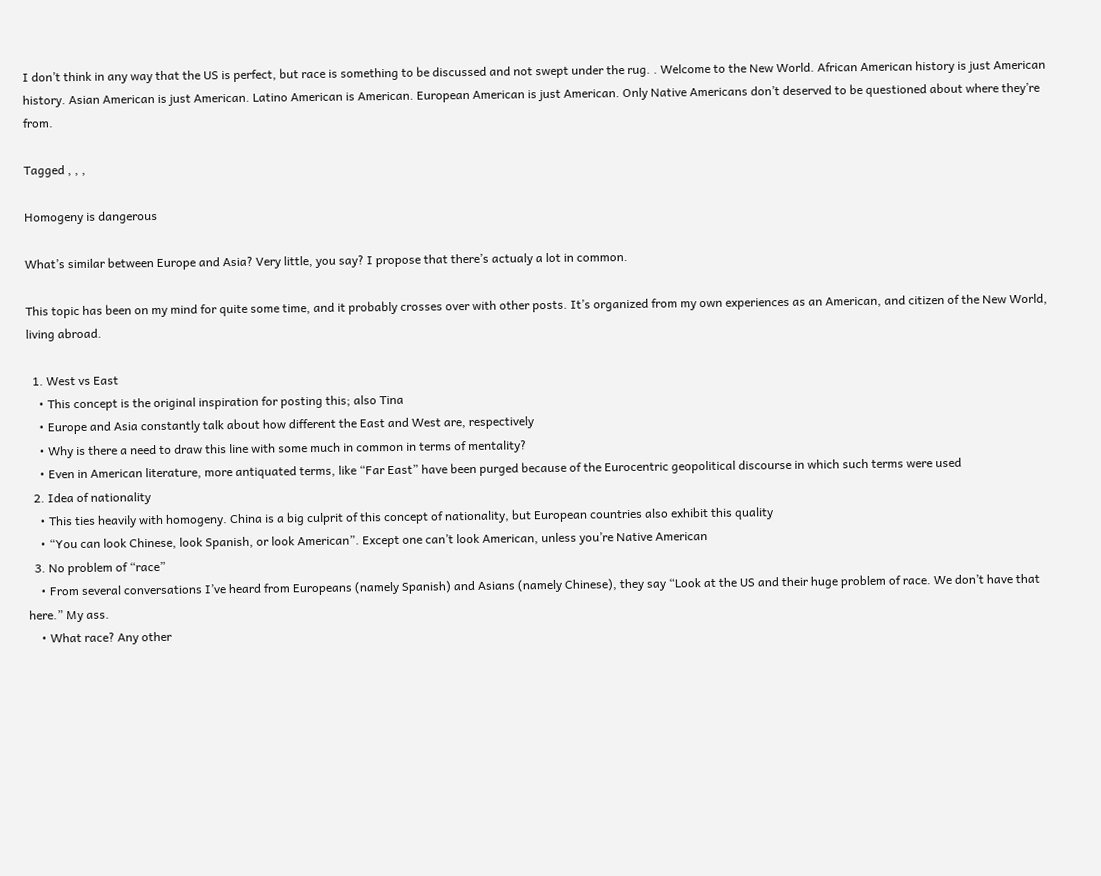I don’t think in any way that the US is perfect, but race is something to be discussed and not swept under the rug. . Welcome to the New World. African American history is just American history. Asian American is just American. Latino American is American. European American is just American. Only Native Americans don’t deserved to be questioned about where they’re from.

Tagged , , ,

Homogeny is dangerous

What’s similar between Europe and Asia? Very little, you say? I propose that there’s actualy a lot in common.

This topic has been on my mind for quite some time, and it probably crosses over with other posts. It’s organized from my own experiences as an American, and citizen of the New World, living abroad.

  1. West vs East
    • This concept is the original inspiration for posting this; also Tina
    • Europe and Asia constantly talk about how different the East and West are, respectively
    • Why is there a need to draw this line with some much in common in terms of mentality?
    • Even in American literature, more antiquated terms, like “Far East” have been purged because of the Eurocentric geopolitical discourse in which such terms were used
  2. Idea of nationality
    • This ties heavily with homogeny. China is a big culprit of this concept of nationality, but European countries also exhibit this quality
    • “You can look Chinese, look Spanish, or look American”. Except one can’t look American, unless you’re Native American
  3. No problem of “race”
    • From several conversations I’ve heard from Europeans (namely Spanish) and Asians (namely Chinese), they say “Look at the US and their huge problem of race. We don’t have that here.” My ass.
    • What race? Any other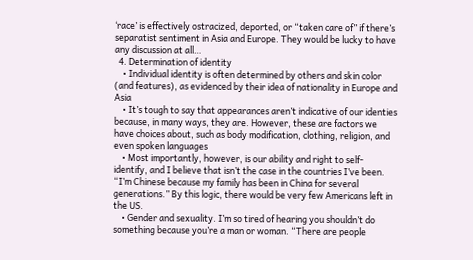‘race’ is effectively ostracized, deported, or “taken care of” if there’s separatist sentiment in Asia and Europe. They would be lucky to have any discussion at all…
  4. Determination of identity
    • Individual identity is often determined by others and skin color (and features), as evidenced by their idea of nationality in Europe and Asia
    • It’s tough to say that appearances aren’t indicative of our identies because, in many ways, they are. However, these are factors we have choices about, such as body modification, clothing, religion, and even spoken languages
    • Most importantly, however, is our ability and right to self-identify, and I believe that isn’t the case in the countries I’ve been. “I’m Chinese because my family has been in China for several generations.” By this logic, there would be very few Americans left in the US.
    • Gender and sexuality. I’m so tired of hearing you shouldn’t do something because you’re a man or woman. “There are people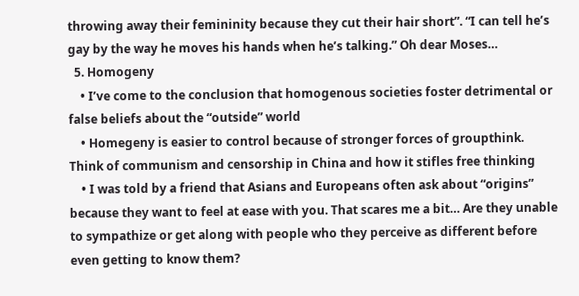throwing away their femininity because they cut their hair short”. “I can tell he’s gay by the way he moves his hands when he’s talking.” Oh dear Moses…
  5. Homogeny
    • I’ve come to the conclusion that homogenous societies foster detrimental or false beliefs about the “outside” world
    • Homegeny is easier to control because of stronger forces of groupthink. Think of communism and censorship in China and how it stifles free thinking
    • I was told by a friend that Asians and Europeans often ask about “origins” because they want to feel at ease with you. That scares me a bit… Are they unable to sympathize or get along with people who they perceive as different before even getting to know them?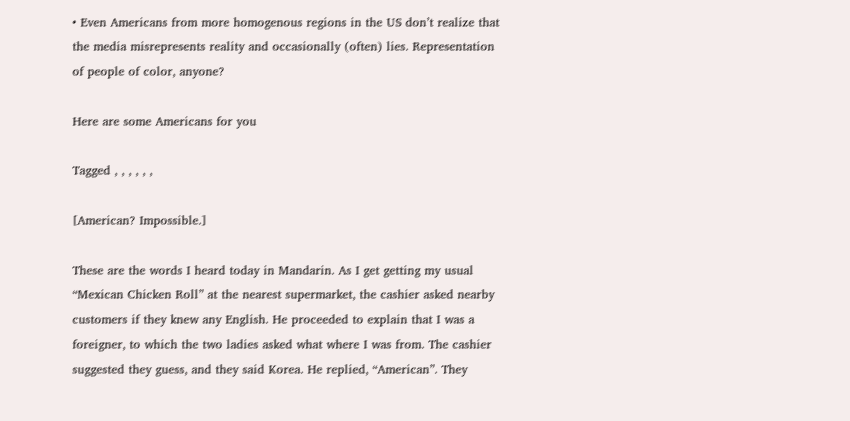• Even Americans from more homogenous regions in the US don’t realize that the media misrepresents reality and occasionally (often) lies. Representation of people of color, anyone?

Here are some Americans for you

Tagged , , , , , ,

[American? Impossible.]

These are the words I heard today in Mandarin. As I get getting my usual “Mexican Chicken Roll” at the nearest supermarket, the cashier asked nearby customers if they knew any English. He proceeded to explain that I was a foreigner, to which the two ladies asked what where I was from. The cashier suggested they guess, and they said Korea. He replied, “American”. They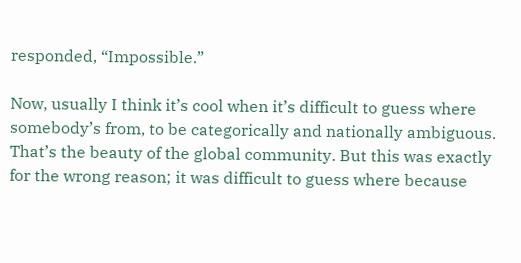responded, “Impossible.”

Now, usually I think it’s cool when it’s difficult to guess where somebody’s from, to be categorically and nationally ambiguous. That’s the beauty of the global community. But this was exactly for the wrong reason; it was difficult to guess where because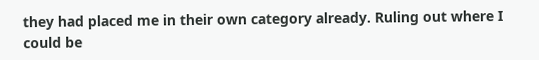they had placed me in their own category already. Ruling out where I could be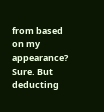from based on my appearance? Sure. But deducting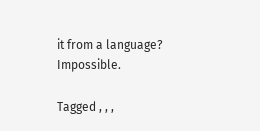it from a language? Impossible.

Tagged , , ,